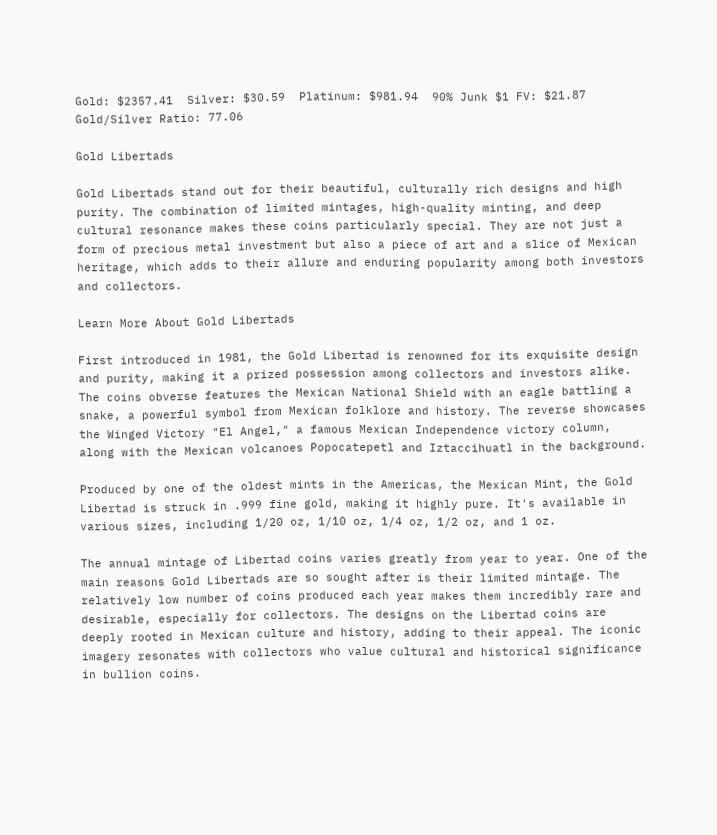Gold: $2357.41  Silver: $30.59  Platinum: $981.94  90% Junk $1 FV: $21.87  Gold/Silver Ratio: 77.06

Gold Libertads

Gold Libertads stand out for their beautiful, culturally rich designs and high purity. The combination of limited mintages, high-quality minting, and deep cultural resonance makes these coins particularly special. They are not just a form of precious metal investment but also a piece of art and a slice of Mexican heritage, which adds to their allure and enduring popularity among both investors and collectors.

Learn More About Gold Libertads

First introduced in 1981, the Gold Libertad is renowned for its exquisite design and purity, making it a prized possession among collectors and investors alike. The coins obverse features the Mexican National Shield with an eagle battling a snake, a powerful symbol from Mexican folklore and history. The reverse showcases the Winged Victory "El Angel," a famous Mexican Independence victory column, along with the Mexican volcanoes Popocatepetl and Iztaccihuatl in the background.

Produced by one of the oldest mints in the Americas, the Mexican Mint, the Gold Libertad is struck in .999 fine gold, making it highly pure. It's available in various sizes, including 1/20 oz, 1/10 oz, 1/4 oz, 1/2 oz, and 1 oz.

The annual mintage of Libertad coins varies greatly from year to year. One of the main reasons Gold Libertads are so sought after is their limited mintage. The relatively low number of coins produced each year makes them incredibly rare and desirable, especially for collectors. The designs on the Libertad coins are deeply rooted in Mexican culture and history, adding to their appeal. The iconic imagery resonates with collectors who value cultural and historical significance in bullion coins.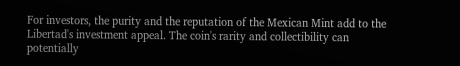For investors, the purity and the reputation of the Mexican Mint add to the Libertad's investment appeal. The coin's rarity and collectibility can potentially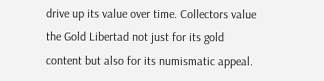drive up its value over time. Collectors value the Gold Libertad not just for its gold content but also for its numismatic appeal.